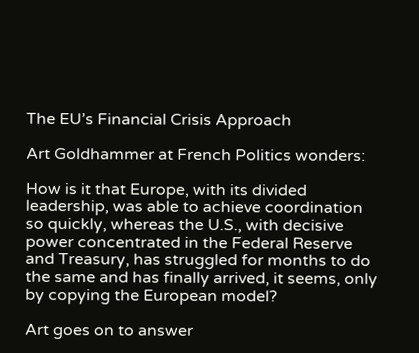The EU’s Financial Crisis Approach

Art Goldhammer at French Politics wonders:

How is it that Europe, with its divided leadership, was able to achieve coordination so quickly, whereas the U.S., with decisive power concentrated in the Federal Reserve and Treasury, has struggled for months to do the same and has finally arrived, it seems, only by copying the European model?

Art goes on to answer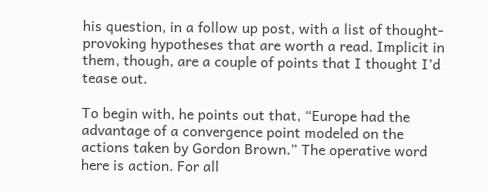his question, in a follow up post, with a list of thought-provoking hypotheses that are worth a read. Implicit in them, though, are a couple of points that I thought I’d tease out.

To begin with, he points out that, “Europe had the advantage of a convergence point modeled on the actions taken by Gordon Brown.” The operative word here is action. For all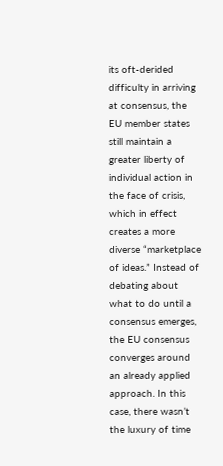its oft-derided difficulty in arriving at consensus, the EU member states still maintain a greater liberty of individual action in the face of crisis, which in effect creates a more diverse “marketplace of ideas.” Instead of debating about what to do until a consensus emerges, the EU consensus converges around an already applied approach. In this case, there wasn’t the luxury of time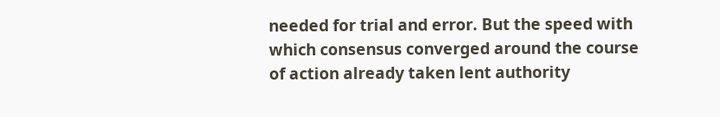needed for trial and error. But the speed with which consensus converged around the course of action already taken lent authority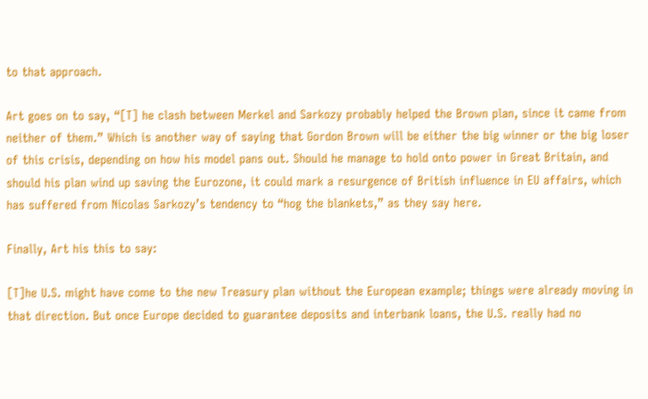to that approach.

Art goes on to say, “[T] he clash between Merkel and Sarkozy probably helped the Brown plan, since it came from neither of them.” Which is another way of saying that Gordon Brown will be either the big winner or the big loser of this crisis, depending on how his model pans out. Should he manage to hold onto power in Great Britain, and should his plan wind up saving the Eurozone, it could mark a resurgence of British influence in EU affairs, which has suffered from Nicolas Sarkozy’s tendency to “hog the blankets,” as they say here.

Finally, Art his this to say:

[T]he U.S. might have come to the new Treasury plan without the European example; things were already moving in that direction. But once Europe decided to guarantee deposits and interbank loans, the U.S. really had no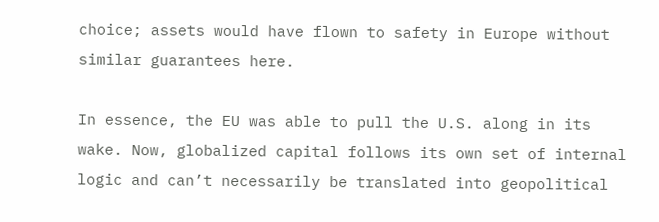choice; assets would have flown to safety in Europe without similar guarantees here.

In essence, the EU was able to pull the U.S. along in its wake. Now, globalized capital follows its own set of internal logic and can’t necessarily be translated into geopolitical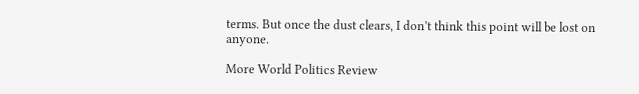terms. But once the dust clears, I don’t think this point will be lost on anyone.

More World Politics Review